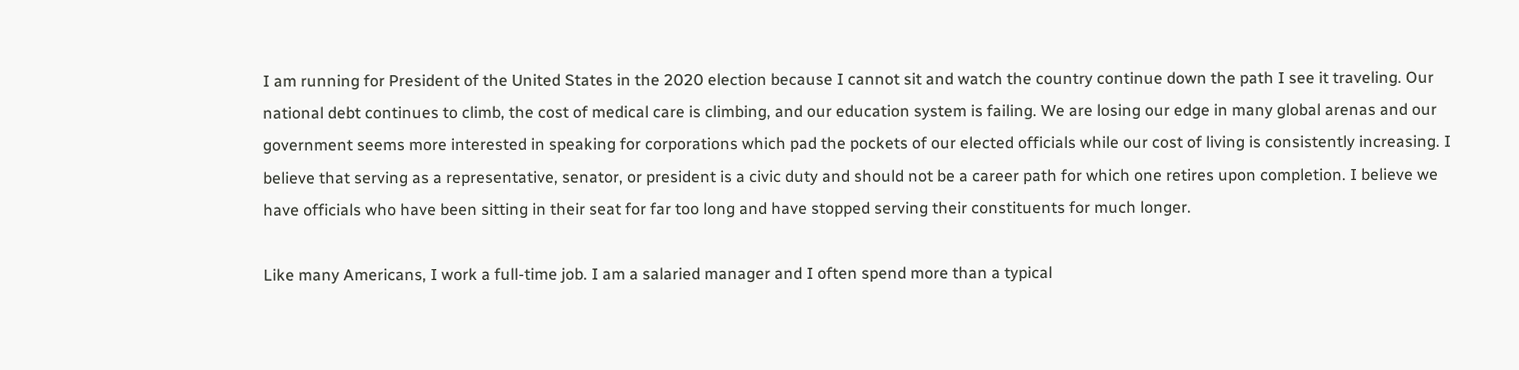I am running for President of the United States in the 2020 election because I cannot sit and watch the country continue down the path I see it traveling. Our national debt continues to climb, the cost of medical care is climbing, and our education system is failing. We are losing our edge in many global arenas and our government seems more interested in speaking for corporations which pad the pockets of our elected officials while our cost of living is consistently increasing. I believe that serving as a representative, senator, or president is a civic duty and should not be a career path for which one retires upon completion. I believe we have officials who have been sitting in their seat for far too long and have stopped serving their constituents for much longer.

Like many Americans, I work a full-time job. I am a salaried manager and I often spend more than a typical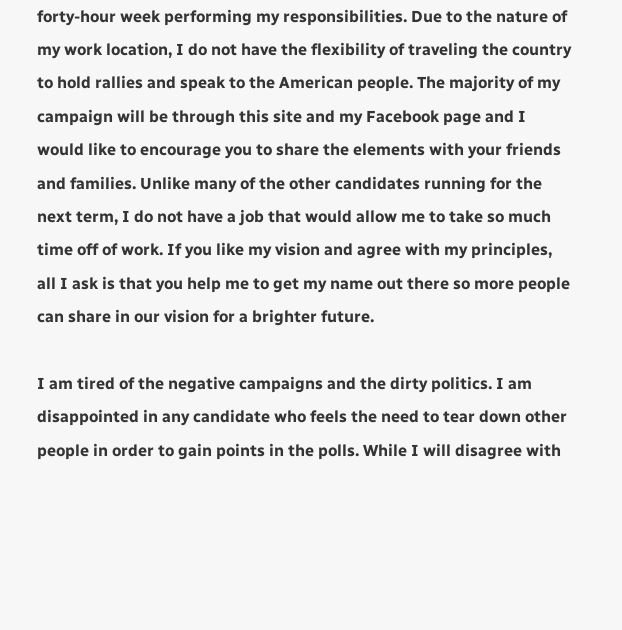forty-hour week performing my responsibilities. Due to the nature of my work location, I do not have the flexibility of traveling the country to hold rallies and speak to the American people. The majority of my campaign will be through this site and my Facebook page and I would like to encourage you to share the elements with your friends and families. Unlike many of the other candidates running for the next term, I do not have a job that would allow me to take so much time off of work. If you like my vision and agree with my principles, all I ask is that you help me to get my name out there so more people can share in our vision for a brighter future.

I am tired of the negative campaigns and the dirty politics. I am disappointed in any candidate who feels the need to tear down other people in order to gain points in the polls. While I will disagree with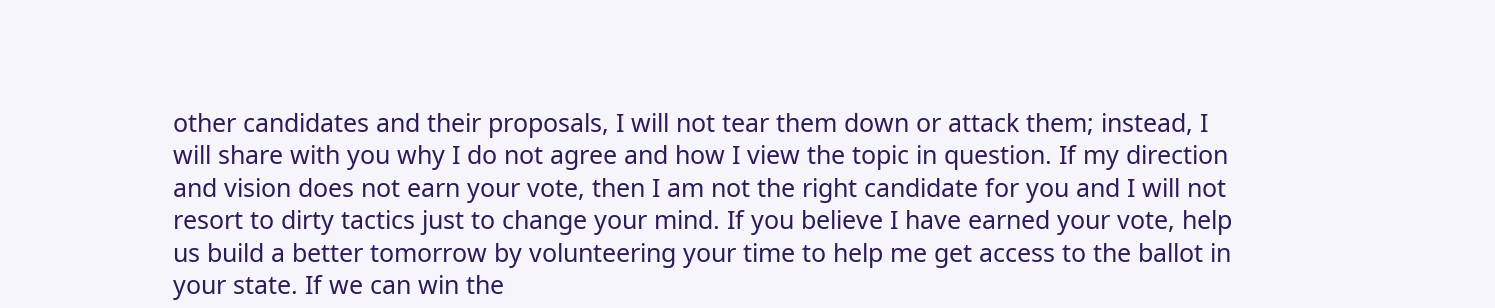other candidates and their proposals, I will not tear them down or attack them; instead, I will share with you why I do not agree and how I view the topic in question. If my direction and vision does not earn your vote, then I am not the right candidate for you and I will not resort to dirty tactics just to change your mind. If you believe I have earned your vote, help us build a better tomorrow by volunteering your time to help me get access to the ballot in your state. If we can win the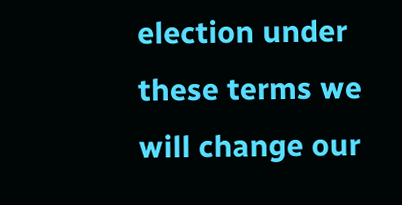election under these terms we will change our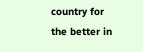country for the better in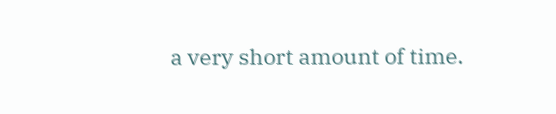a very short amount of time.